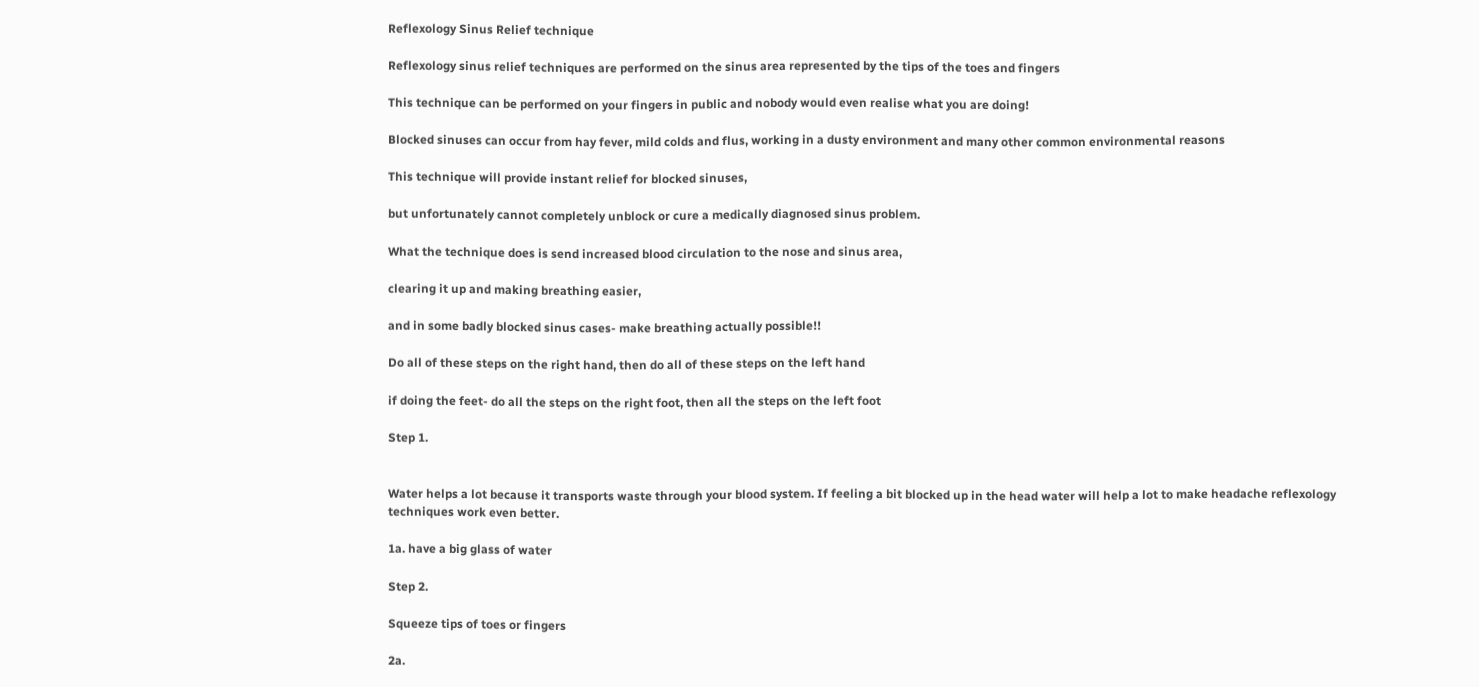Reflexology Sinus Relief technique

Reflexology sinus relief techniques are performed on the sinus area represented by the tips of the toes and fingers

This technique can be performed on your fingers in public and nobody would even realise what you are doing!

Blocked sinuses can occur from hay fever, mild colds and flus, working in a dusty environment and many other common environmental reasons

This technique will provide instant relief for blocked sinuses,

but unfortunately cannot completely unblock or cure a medically diagnosed sinus problem.

What the technique does is send increased blood circulation to the nose and sinus area,

clearing it up and making breathing easier,

and in some badly blocked sinus cases- make breathing actually possible!!

Do all of these steps on the right hand, then do all of these steps on the left hand

if doing the feet- do all the steps on the right foot, then all the steps on the left foot

Step 1.


Water helps a lot because it transports waste through your blood system. If feeling a bit blocked up in the head water will help a lot to make headache reflexology techniques work even better.

1a. have a big glass of water

Step 2.

Squeeze tips of toes or fingers

2a.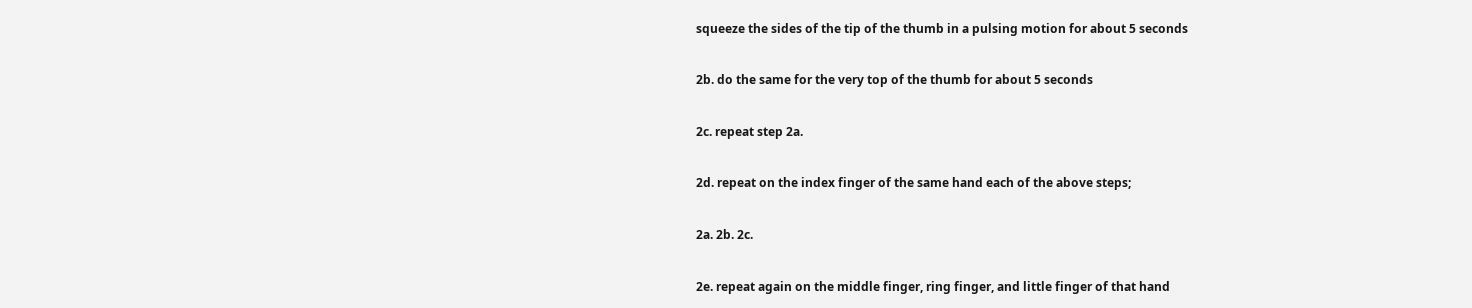squeeze the sides of the tip of the thumb in a pulsing motion for about 5 seconds

2b. do the same for the very top of the thumb for about 5 seconds

2c. repeat step 2a.

2d. repeat on the index finger of the same hand each of the above steps;

2a. 2b. 2c.

2e. repeat again on the middle finger, ring finger, and little finger of that hand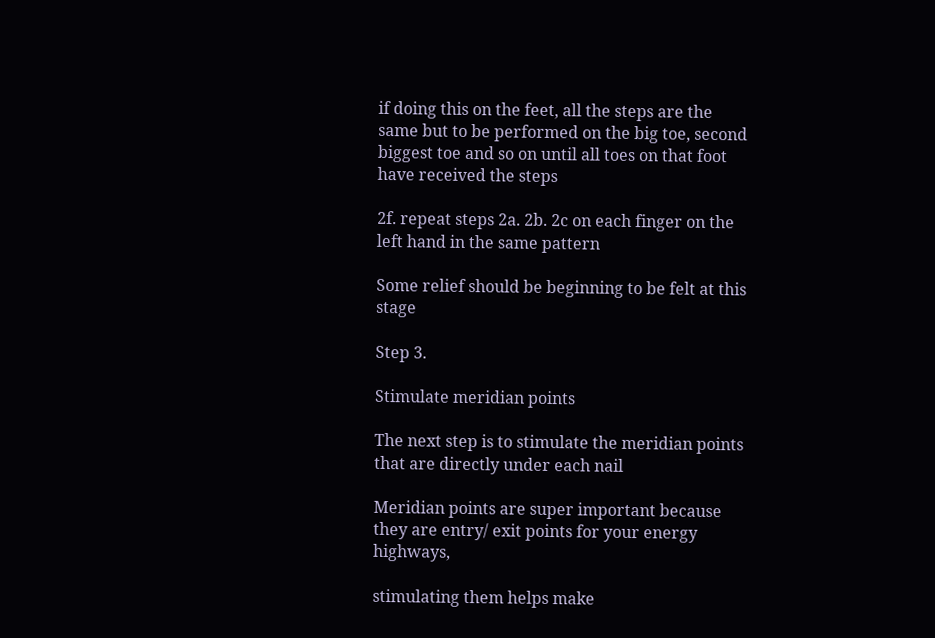if doing this on the feet, all the steps are the same but to be performed on the big toe, second biggest toe and so on until all toes on that foot have received the steps

2f. repeat steps 2a. 2b. 2c on each finger on the left hand in the same pattern

Some relief should be beginning to be felt at this stage

Step 3.

Stimulate meridian points

The next step is to stimulate the meridian points that are directly under each nail

Meridian points are super important because they are entry/ exit points for your energy highways,

stimulating them helps make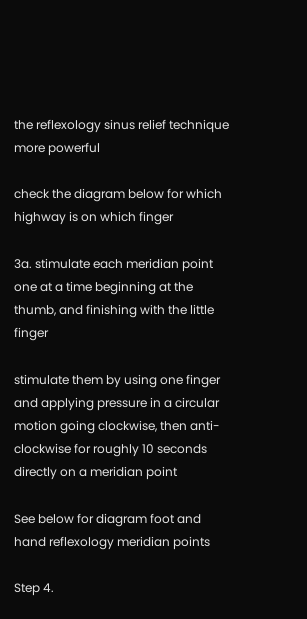the reflexology sinus relief technique more powerful

check the diagram below for which highway is on which finger

3a. stimulate each meridian point one at a time beginning at the thumb, and finishing with the little finger

stimulate them by using one finger and applying pressure in a circular motion going clockwise, then anti-clockwise for roughly 10 seconds directly on a meridian point

See below for diagram foot and hand reflexology meridian points

Step 4.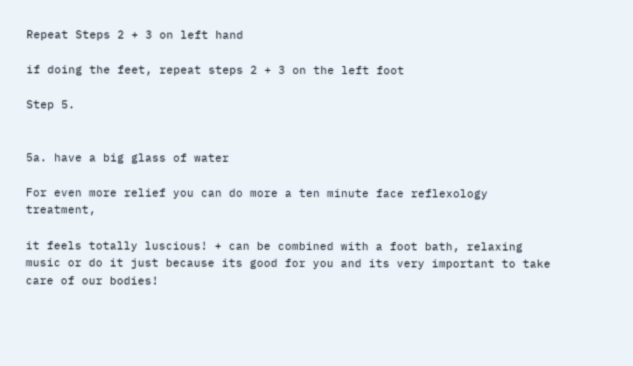Repeat Steps 2 + 3 on left hand

if doing the feet, repeat steps 2 + 3 on the left foot

Step 5.


5a. have a big glass of water

For even more relief you can do more a ten minute face reflexology treatment,

it feels totally luscious! + can be combined with a foot bath, relaxing music or do it just because its good for you and its very important to take care of our bodies!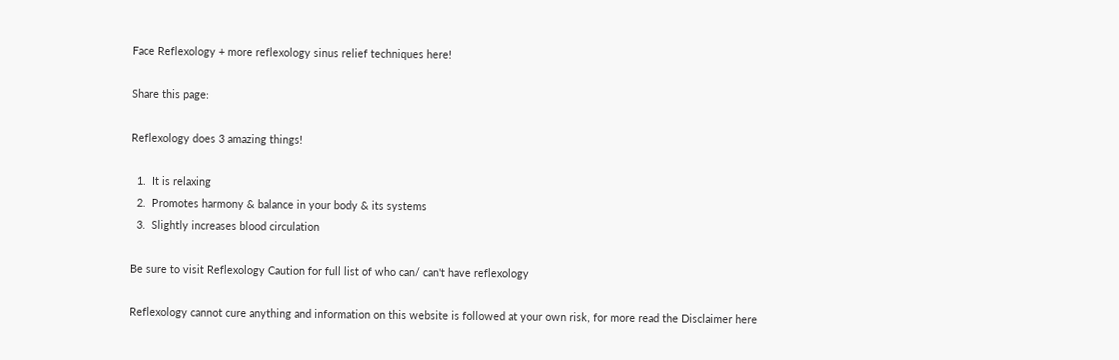Face Reflexology + more reflexology sinus relief techniques here!

Share this page:

Reflexology does 3 amazing things!

  1.  It is relaxing
  2.  Promotes harmony & balance in your body & its systems
  3.  Slightly increases blood circulation

Be sure to visit Reflexology Caution for full list of who can/ can't have reflexology

Reflexology cannot cure anything and information on this website is followed at your own risk, for more read the Disclaimer here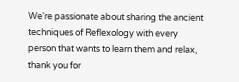We're passionate about sharing the ancient techniques of Reflexology with every person that wants to learn them and relax, thank you for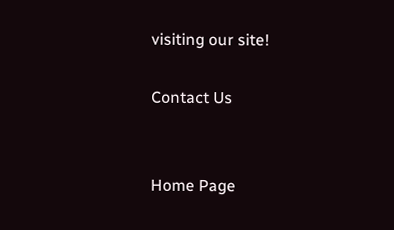visiting our site!

Contact Us


Home Page